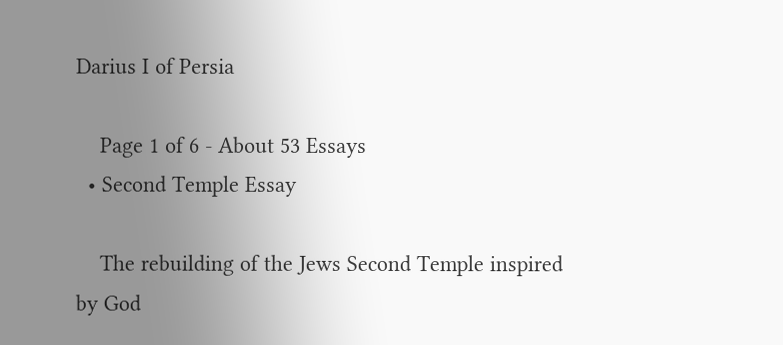Darius I of Persia

    Page 1 of 6 - About 53 Essays
  • Second Temple Essay

    The rebuilding of the Jews Second Temple inspired by God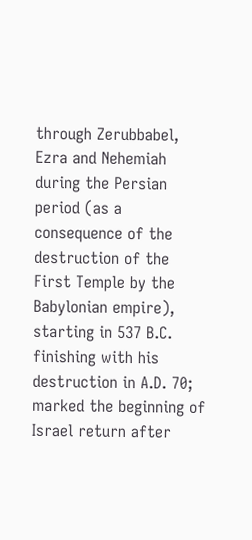through Zerubbabel, Ezra and Nehemiah during the Persian period (as a consequence of the destruction of the First Temple by the Babylonian empire), starting in 537 B.C. finishing with his destruction in A.D. 70; marked the beginning of Israel return after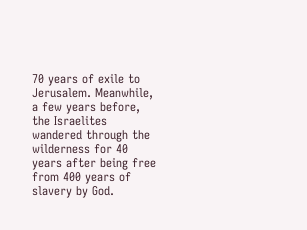70 years of exile to Jerusalem. Meanwhile, a few years before, the Israelites wandered through the wilderness for 40 years after being free from 400 years of slavery by God.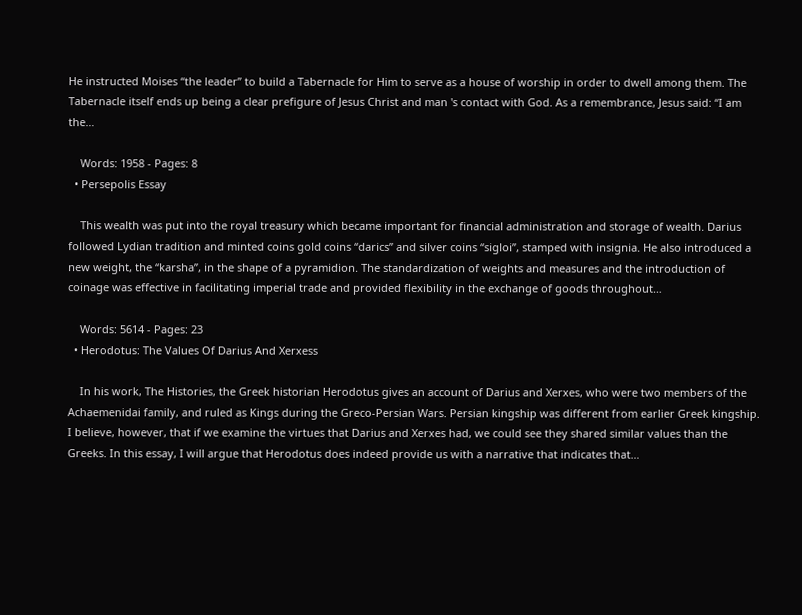He instructed Moises “the leader” to build a Tabernacle for Him to serve as a house of worship in order to dwell among them. The Tabernacle itself ends up being a clear prefigure of Jesus Christ and man 's contact with God. As a remembrance, Jesus said: “I am the…

    Words: 1958 - Pages: 8
  • Persepolis Essay

    This wealth was put into the royal treasury which became important for financial administration and storage of wealth. Darius followed Lydian tradition and minted coins gold coins “darics” and silver coins “sigloi”, stamped with insignia. He also introduced a new weight, the “karsha”, in the shape of a pyramidion. The standardization of weights and measures and the introduction of coinage was effective in facilitating imperial trade and provided flexibility in the exchange of goods throughout…

    Words: 5614 - Pages: 23
  • Herodotus: The Values Of Darius And Xerxess

    In his work, The Histories, the Greek historian Herodotus gives an account of Darius and Xerxes, who were two members of the Achaemenidai family, and ruled as Kings during the Greco-Persian Wars. Persian kingship was different from earlier Greek kingship. I believe, however, that if we examine the virtues that Darius and Xerxes had, we could see they shared similar values than the Greeks. In this essay, I will argue that Herodotus does indeed provide us with a narrative that indicates that…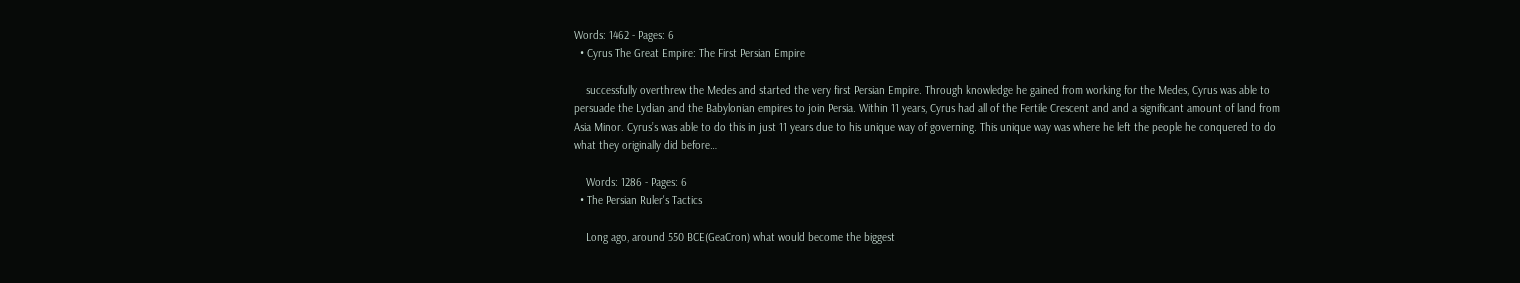Words: 1462 - Pages: 6
  • Cyrus The Great Empire: The First Persian Empire

    successfully overthrew the Medes and started the very first Persian Empire. Through knowledge he gained from working for the Medes, Cyrus was able to persuade the Lydian and the Babylonian empires to join Persia. Within 11 years, Cyrus had all of the Fertile Crescent and and a significant amount of land from Asia Minor. Cyrus’s was able to do this in just 11 years due to his unique way of governing. This unique way was where he left the people he conquered to do what they originally did before…

    Words: 1286 - Pages: 6
  • The Persian Ruler's Tactics

    Long ago, around 550 BCE(GeaCron) what would become the biggest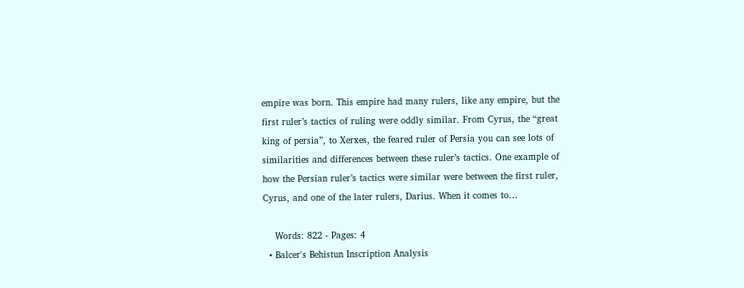empire was born. This empire had many rulers, like any empire, but the first ruler’s tactics of ruling were oddly similar. From Cyrus, the “great king of persia”, to Xerxes, the feared ruler of Persia you can see lots of similarities and differences between these ruler’s tactics. One example of how the Persian ruler’s tactics were similar were between the first ruler, Cyrus, and one of the later rulers, Darius. When it comes to…

    Words: 822 - Pages: 4
  • Balcer's Behistun Inscription Analysis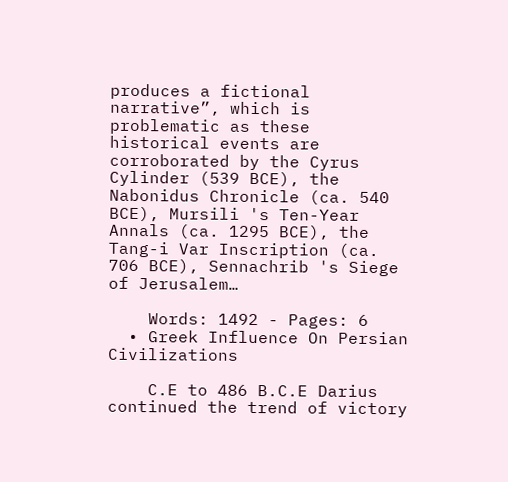produces a fictional narrative”, which is problematic as these historical events are corroborated by the Cyrus Cylinder (539 BCE), the Nabonidus Chronicle (ca. 540 BCE), Mursili 's Ten-Year Annals (ca. 1295 BCE), the Tang-i Var Inscription (ca. 706 BCE), Sennachrib 's Siege of Jerusalem…

    Words: 1492 - Pages: 6
  • Greek Influence On Persian Civilizations

    C.E to 486 B.C.E Darius continued the trend of victory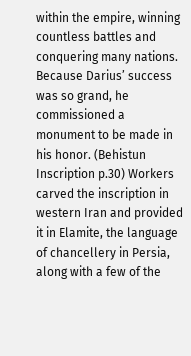within the empire, winning countless battles and conquering many nations. Because Darius’ success was so grand, he commissioned a monument to be made in his honor. (Behistun Inscription p.30) Workers carved the inscription in western Iran and provided it in Elamite, the language of chancellery in Persia, along with a few of the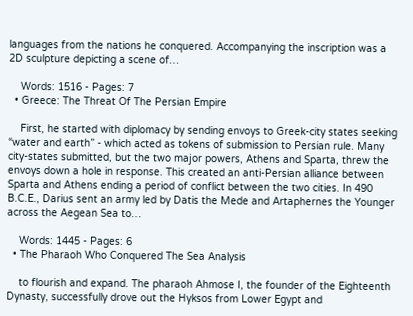languages from the nations he conquered. Accompanying the inscription was a 2D sculpture depicting a scene of…

    Words: 1516 - Pages: 7
  • Greece: The Threat Of The Persian Empire

    First, he started with diplomacy by sending envoys to Greek-city states seeking “water and earth” - which acted as tokens of submission to Persian rule. Many city-states submitted, but the two major powers, Athens and Sparta, threw the envoys down a hole in response. This created an anti-Persian alliance between Sparta and Athens ending a period of conflict between the two cities. In 490 B.C.E., Darius sent an army led by Datis the Mede and Artaphernes the Younger across the Aegean Sea to…

    Words: 1445 - Pages: 6
  • The Pharaoh Who Conquered The Sea Analysis

    to flourish and expand. The pharaoh Ahmose I, the founder of the Eighteenth Dynasty, successfully drove out the Hyksos from Lower Egypt and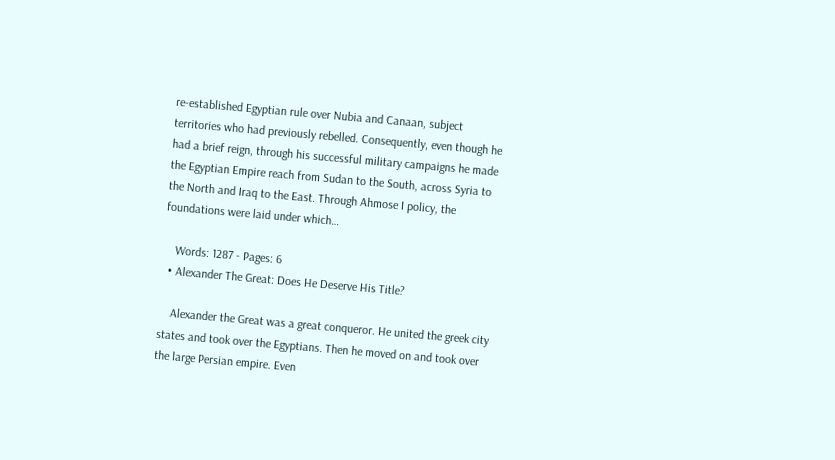re-established Egyptian rule over Nubia and Canaan, subject territories who had previously rebelled. Consequently, even though he had a brief reign, through his successful military campaigns he made the Egyptian Empire reach from Sudan to the South, across Syria to the North and Iraq to the East. Through Ahmose I policy, the foundations were laid under which…

    Words: 1287 - Pages: 6
  • Alexander The Great: Does He Deserve His Title?

    Alexander the Great was a great conqueror. He united the greek city states and took over the Egyptians. Then he moved on and took over the large Persian empire. Even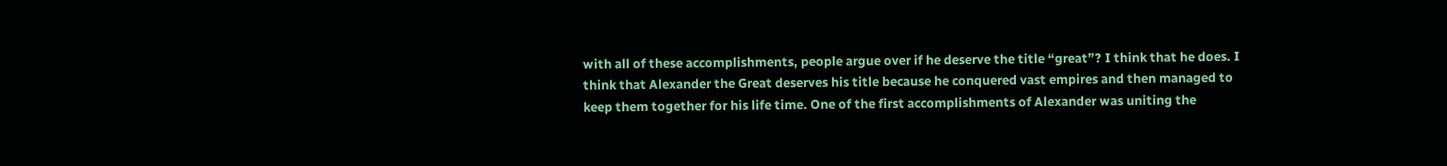with all of these accomplishments, people argue over if he deserve the title “great”? I think that he does. I think that Alexander the Great deserves his title because he conquered vast empires and then managed to keep them together for his life time. One of the first accomplishments of Alexander was uniting the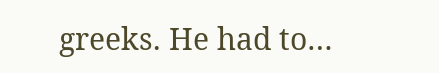greeks. He had to…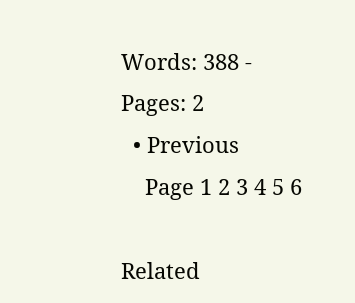Words: 388 - Pages: 2
  • Previous
    Page 1 2 3 4 5 6

Related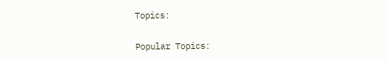Topics:

Popular Topics: